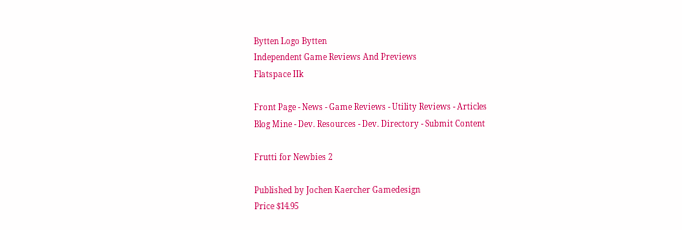Bytten Logo Bytten
Independent Game Reviews And Previews
Flatspace IIk

Front Page - News - Game Reviews - Utility Reviews - Articles
Blog Mine - Dev. Resources - Dev. Directory - Submit Content

Frutti for Newbies 2

Published by Jochen Kaercher Gamedesign
Price $14.95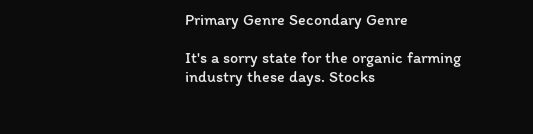Primary Genre Secondary Genre

It's a sorry state for the organic farming industry these days. Stocks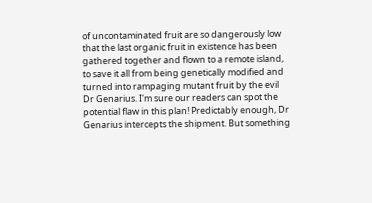of uncontaminated fruit are so dangerously low that the last organic fruit in existence has been gathered together and flown to a remote island, to save it all from being genetically modified and turned into rampaging mutant fruit by the evil Dr Genarius. I'm sure our readers can spot the potential flaw in this plan! Predictably enough, Dr Genarius intercepts the shipment. But something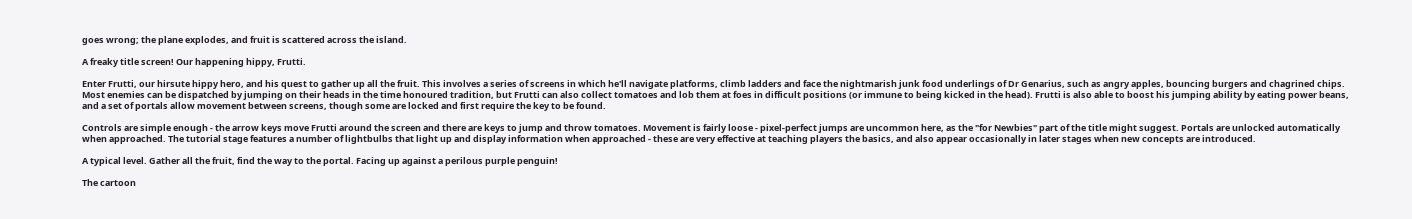goes wrong; the plane explodes, and fruit is scattered across the island.

A freaky title screen! Our happening hippy, Frutti.

Enter Frutti, our hirsute hippy hero, and his quest to gather up all the fruit. This involves a series of screens in which he'll navigate platforms, climb ladders and face the nightmarish junk food underlings of Dr Genarius, such as angry apples, bouncing burgers and chagrined chips. Most enemies can be dispatched by jumping on their heads in the time honoured tradition, but Frutti can also collect tomatoes and lob them at foes in difficult positions (or immune to being kicked in the head). Frutti is also able to boost his jumping ability by eating power beans, and a set of portals allow movement between screens, though some are locked and first require the key to be found.

Controls are simple enough - the arrow keys move Frutti around the screen and there are keys to jump and throw tomatoes. Movement is fairly loose - pixel-perfect jumps are uncommon here, as the "for Newbies" part of the title might suggest. Portals are unlocked automatically when approached. The tutorial stage features a number of lightbulbs that light up and display information when approached - these are very effective at teaching players the basics, and also appear occasionally in later stages when new concepts are introduced.

A typical level. Gather all the fruit, find the way to the portal. Facing up against a perilous purple penguin!

The cartoon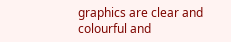graphics are clear and colourful and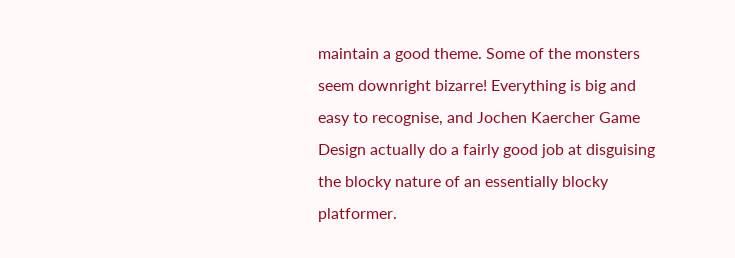maintain a good theme. Some of the monsters seem downright bizarre! Everything is big and easy to recognise, and Jochen Kaercher Game Design actually do a fairly good job at disguising the blocky nature of an essentially blocky platformer.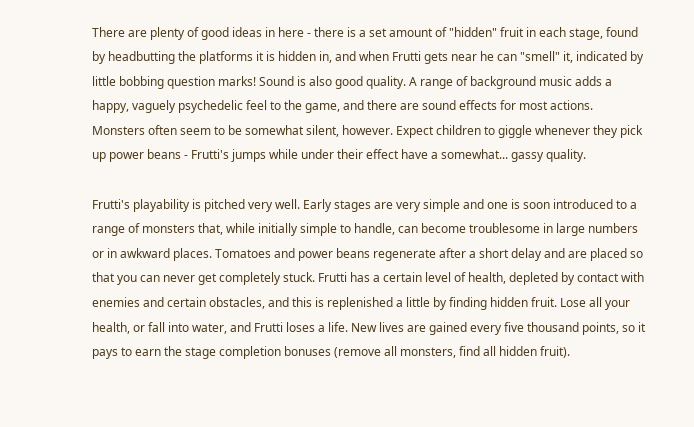There are plenty of good ideas in here - there is a set amount of "hidden" fruit in each stage, found by headbutting the platforms it is hidden in, and when Frutti gets near he can "smell" it, indicated by little bobbing question marks! Sound is also good quality. A range of background music adds a happy, vaguely psychedelic feel to the game, and there are sound effects for most actions. Monsters often seem to be somewhat silent, however. Expect children to giggle whenever they pick up power beans - Frutti's jumps while under their effect have a somewhat... gassy quality.

Frutti's playability is pitched very well. Early stages are very simple and one is soon introduced to a range of monsters that, while initially simple to handle, can become troublesome in large numbers or in awkward places. Tomatoes and power beans regenerate after a short delay and are placed so that you can never get completely stuck. Frutti has a certain level of health, depleted by contact with enemies and certain obstacles, and this is replenished a little by finding hidden fruit. Lose all your health, or fall into water, and Frutti loses a life. New lives are gained every five thousand points, so it pays to earn the stage completion bonuses (remove all monsters, find all hidden fruit).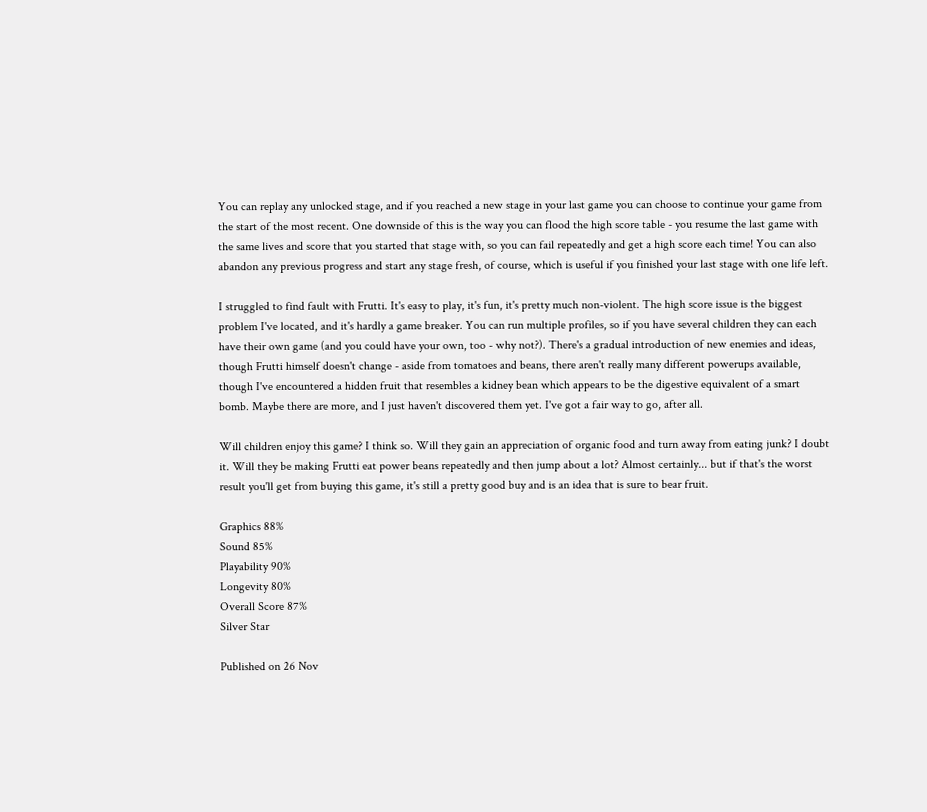You can replay any unlocked stage, and if you reached a new stage in your last game you can choose to continue your game from the start of the most recent. One downside of this is the way you can flood the high score table - you resume the last game with the same lives and score that you started that stage with, so you can fail repeatedly and get a high score each time! You can also abandon any previous progress and start any stage fresh, of course, which is useful if you finished your last stage with one life left.

I struggled to find fault with Frutti. It's easy to play, it's fun, it's pretty much non-violent. The high score issue is the biggest problem I've located, and it's hardly a game breaker. You can run multiple profiles, so if you have several children they can each have their own game (and you could have your own, too - why not?). There's a gradual introduction of new enemies and ideas, though Frutti himself doesn't change - aside from tomatoes and beans, there aren't really many different powerups available, though I've encountered a hidden fruit that resembles a kidney bean which appears to be the digestive equivalent of a smart bomb. Maybe there are more, and I just haven't discovered them yet. I've got a fair way to go, after all.

Will children enjoy this game? I think so. Will they gain an appreciation of organic food and turn away from eating junk? I doubt it. Will they be making Frutti eat power beans repeatedly and then jump about a lot? Almost certainly... but if that's the worst result you'll get from buying this game, it's still a pretty good buy and is an idea that is sure to bear fruit.

Graphics 88%
Sound 85%
Playability 90%
Longevity 80%
Overall Score 87%
Silver Star

Published on 26 Nov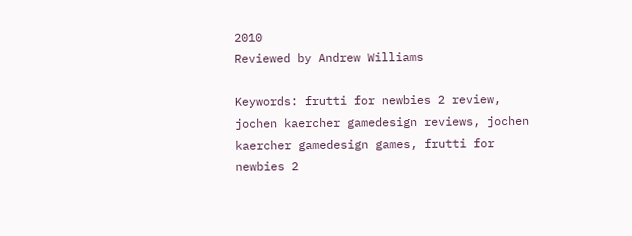2010
Reviewed by Andrew Williams

Keywords: frutti for newbies 2 review, jochen kaercher gamedesign reviews, jochen kaercher gamedesign games, frutti for newbies 2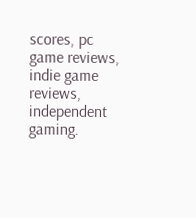scores, pc game reviews, indie game reviews, independent gaming.